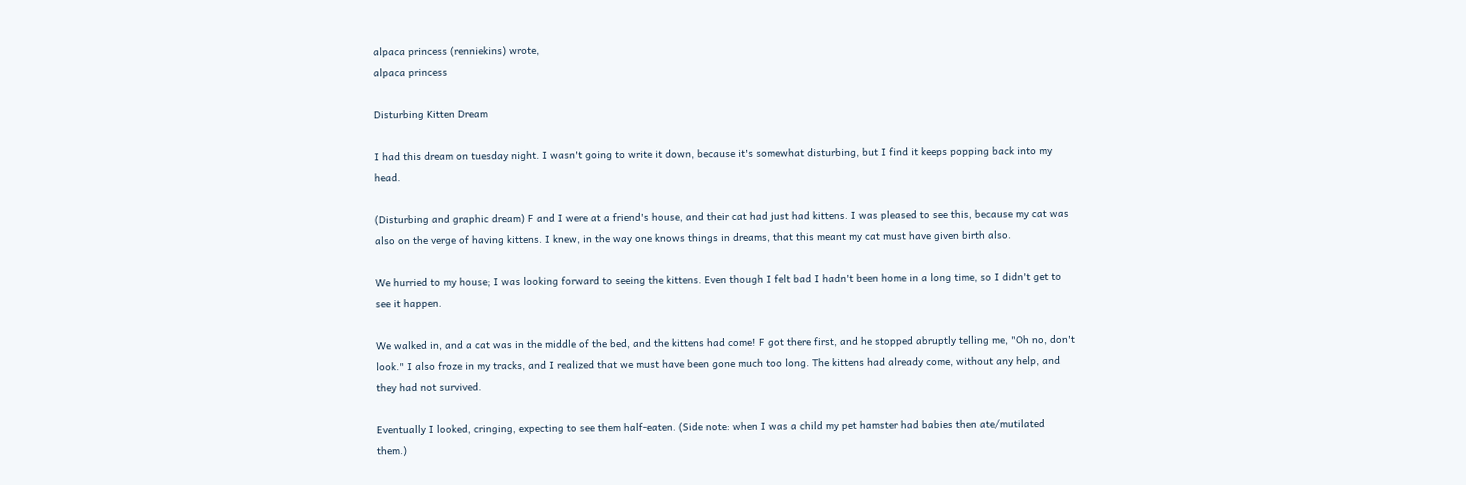alpaca princess (renniekins) wrote,
alpaca princess

Disturbing Kitten Dream

I had this dream on tuesday night. I wasn't going to write it down, because it's somewhat disturbing, but I find it keeps popping back into my head.

(Disturbing and graphic dream) F and I were at a friend's house, and their cat had just had kittens. I was pleased to see this, because my cat was also on the verge of having kittens. I knew, in the way one knows things in dreams, that this meant my cat must have given birth also.

We hurried to my house; I was looking forward to seeing the kittens. Even though I felt bad I hadn't been home in a long time, so I didn't get to see it happen.

We walked in, and a cat was in the middle of the bed, and the kittens had come! F got there first, and he stopped abruptly telling me, "Oh no, don't look." I also froze in my tracks, and I realized that we must have been gone much too long. The kittens had already come, without any help, and they had not survived.

Eventually I looked, cringing, expecting to see them half-eaten. (Side note: when I was a child my pet hamster had babies then ate/mutilated them.)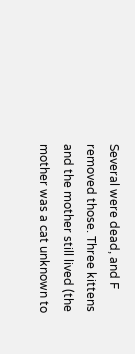Several were dead, and F removed those. Three kittens and the mother still lived (the mother was a cat unknown to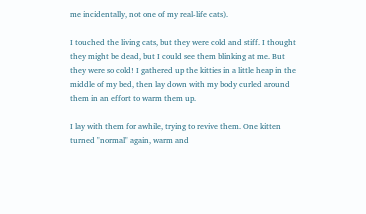me incidentally, not one of my real-life cats).

I touched the living cats, but they were cold and stiff. I thought they might be dead, but I could see them blinking at me. But they were so cold! I gathered up the kitties in a little heap in the middle of my bed, then lay down with my body curled around them in an effort to warm them up.

I lay with them for awhile, trying to revive them. One kitten turned "normal" again, warm and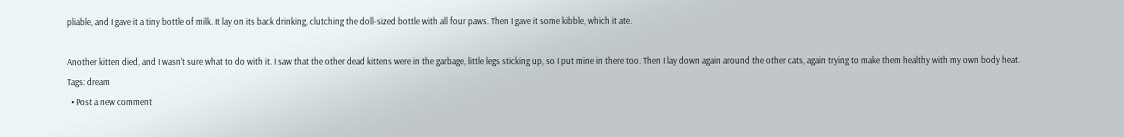pliable, and I gave it a tiny bottle of milk. It lay on its back drinking, clutching the doll-sized bottle with all four paws. Then I gave it some kibble, which it ate.

Another kitten died, and I wasn't sure what to do with it. I saw that the other dead kittens were in the garbage, little legs sticking up, so I put mine in there too. Then I lay down again around the other cats, again trying to make them healthy with my own body heat.
Tags: dream
  • Post a new comment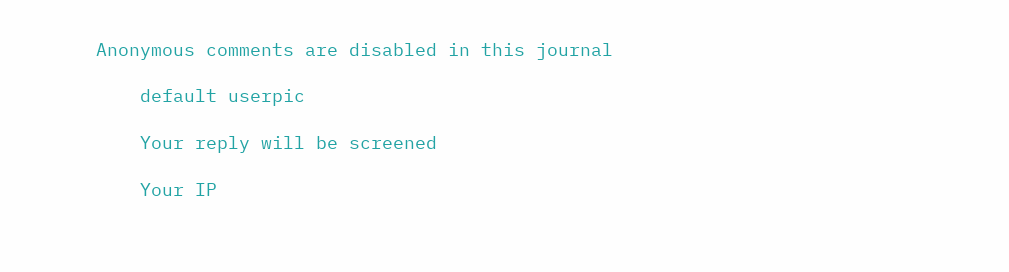Anonymous comments are disabled in this journal

    default userpic

    Your reply will be screened

    Your IP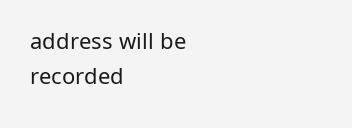address will be recorded